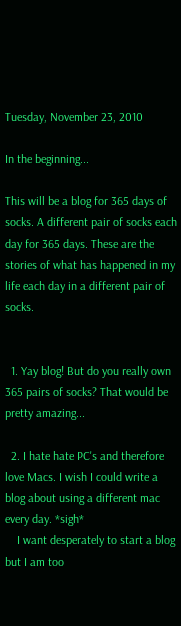Tuesday, November 23, 2010

In the beginning...

This will be a blog for 365 days of socks. A different pair of socks each day for 365 days. These are the stories of what has happened in my life each day in a different pair of socks.


  1. Yay blog! But do you really own 365 pairs of socks? That would be pretty amazing...

  2. I hate hate PC's and therefore love Macs. I wish I could write a blog about using a different mac every day. *sigh*
    I want desperately to start a blog but I am too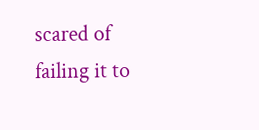scared of failing it to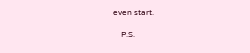even start.

    P.S.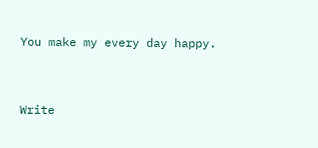You make my every day happy.


Write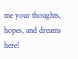me your thoughts, hopes, and dreams here!